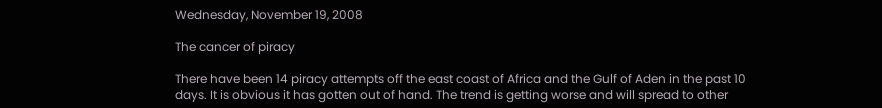Wednesday, November 19, 2008

The cancer of piracy

There have been 14 piracy attempts off the east coast of Africa and the Gulf of Aden in the past 10 days. It is obvious it has gotten out of hand. The trend is getting worse and will spread to other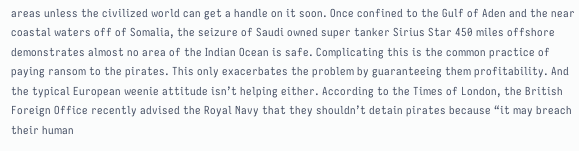areas unless the civilized world can get a handle on it soon. Once confined to the Gulf of Aden and the near coastal waters off of Somalia, the seizure of Saudi owned super tanker Sirius Star 450 miles offshore demonstrates almost no area of the Indian Ocean is safe. Complicating this is the common practice of paying ransom to the pirates. This only exacerbates the problem by guaranteeing them profitability. And the typical European weenie attitude isn’t helping either. According to the Times of London, the British Foreign Office recently advised the Royal Navy that they shouldn’t detain pirates because “it may breach their human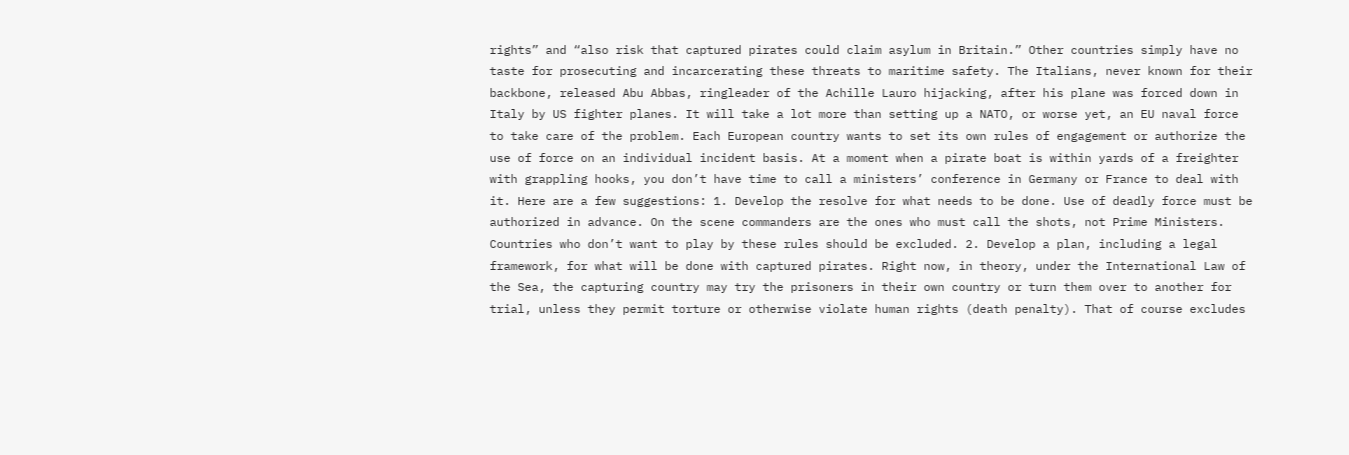rights” and “also risk that captured pirates could claim asylum in Britain.” Other countries simply have no taste for prosecuting and incarcerating these threats to maritime safety. The Italians, never known for their backbone, released Abu Abbas, ringleader of the Achille Lauro hijacking, after his plane was forced down in Italy by US fighter planes. It will take a lot more than setting up a NATO, or worse yet, an EU naval force to take care of the problem. Each European country wants to set its own rules of engagement or authorize the use of force on an individual incident basis. At a moment when a pirate boat is within yards of a freighter with grappling hooks, you don’t have time to call a ministers’ conference in Germany or France to deal with it. Here are a few suggestions: 1. Develop the resolve for what needs to be done. Use of deadly force must be authorized in advance. On the scene commanders are the ones who must call the shots, not Prime Ministers. Countries who don’t want to play by these rules should be excluded. 2. Develop a plan, including a legal framework, for what will be done with captured pirates. Right now, in theory, under the International Law of the Sea, the capturing country may try the prisoners in their own country or turn them over to another for trial, unless they permit torture or otherwise violate human rights (death penalty). That of course excludes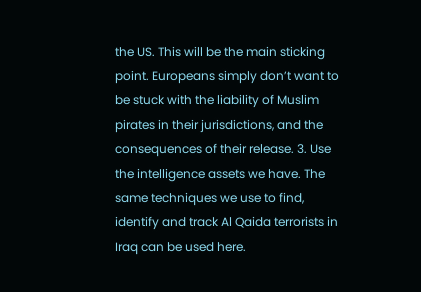the US. This will be the main sticking point. Europeans simply don’t want to be stuck with the liability of Muslim pirates in their jurisdictions, and the consequences of their release. 3. Use the intelligence assets we have. The same techniques we use to find, identify and track Al Qaida terrorists in Iraq can be used here.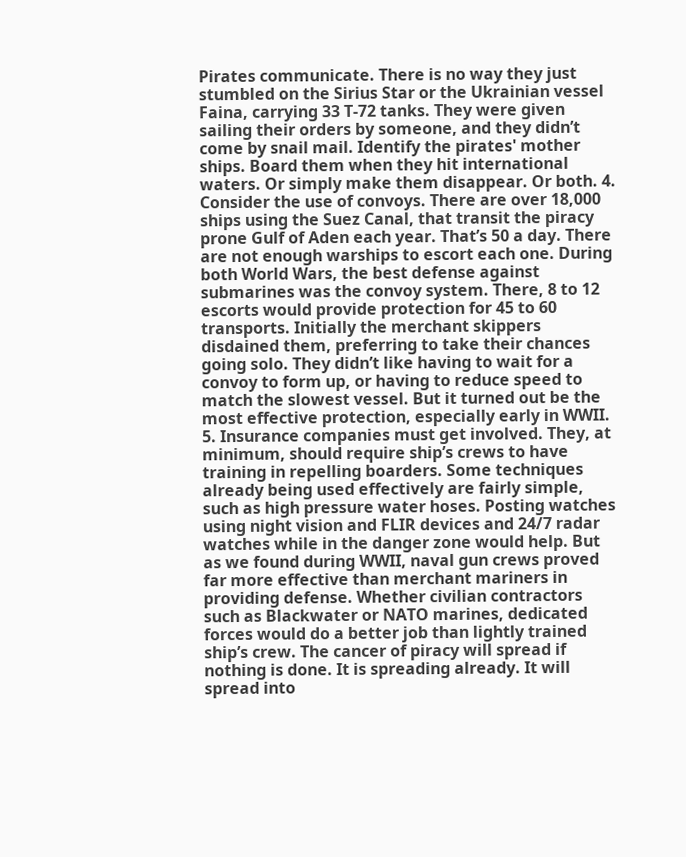Pirates communicate. There is no way they just stumbled on the Sirius Star or the Ukrainian vessel Faina, carrying 33 T-72 tanks. They were given sailing their orders by someone, and they didn’t come by snail mail. Identify the pirates' mother ships. Board them when they hit international waters. Or simply make them disappear. Or both. 4. Consider the use of convoys. There are over 18,000 ships using the Suez Canal, that transit the piracy prone Gulf of Aden each year. That’s 50 a day. There are not enough warships to escort each one. During both World Wars, the best defense against submarines was the convoy system. There, 8 to 12 escorts would provide protection for 45 to 60 transports. Initially the merchant skippers disdained them, preferring to take their chances going solo. They didn’t like having to wait for a convoy to form up, or having to reduce speed to match the slowest vessel. But it turned out be the most effective protection, especially early in WWII. 5. Insurance companies must get involved. They, at minimum, should require ship’s crews to have training in repelling boarders. Some techniques already being used effectively are fairly simple, such as high pressure water hoses. Posting watches using night vision and FLIR devices and 24/7 radar watches while in the danger zone would help. But as we found during WWII, naval gun crews proved far more effective than merchant mariners in providing defense. Whether civilian contractors such as Blackwater or NATO marines, dedicated forces would do a better job than lightly trained ship’s crew. The cancer of piracy will spread if nothing is done. It is spreading already. It will spread into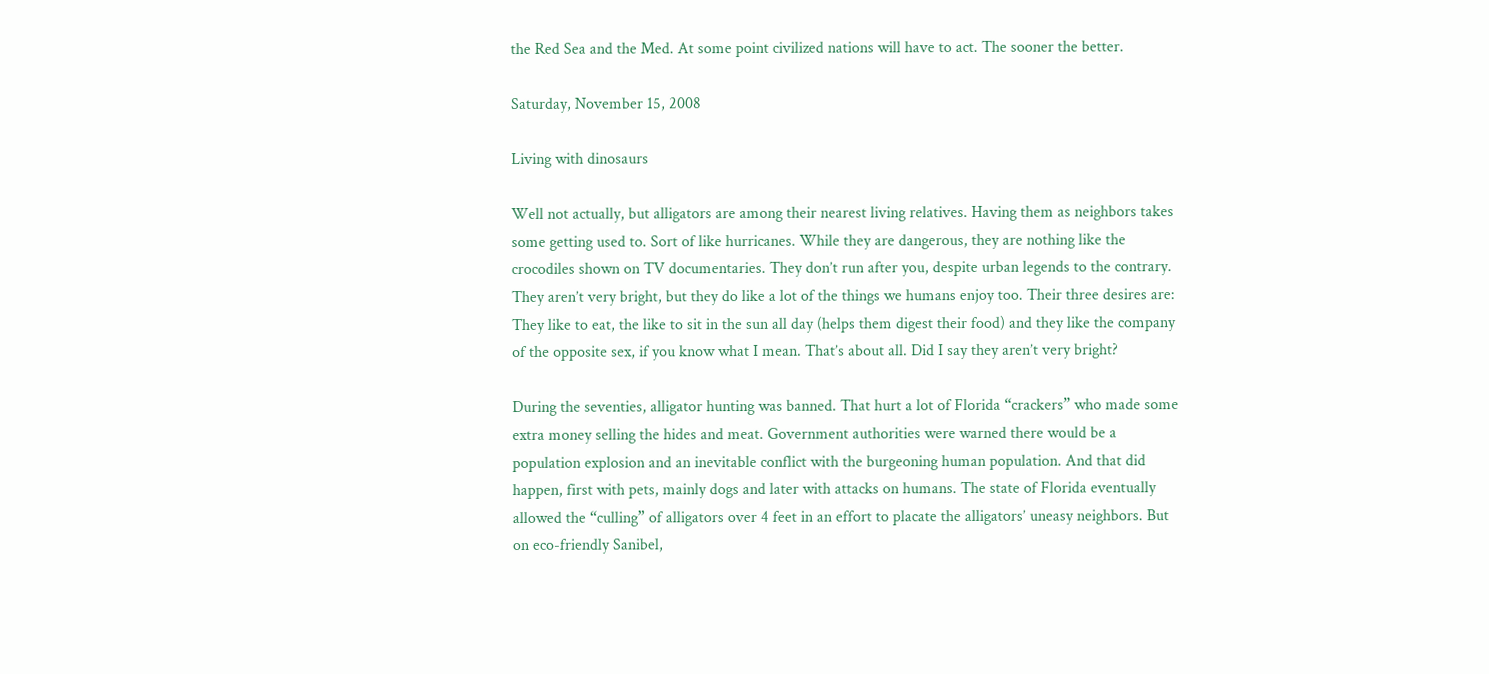the Red Sea and the Med. At some point civilized nations will have to act. The sooner the better.

Saturday, November 15, 2008

Living with dinosaurs

Well not actually, but alligators are among their nearest living relatives. Having them as neighbors takes some getting used to. Sort of like hurricanes. While they are dangerous, they are nothing like the crocodiles shown on TV documentaries. They don’t run after you, despite urban legends to the contrary. They aren’t very bright, but they do like a lot of the things we humans enjoy too. Their three desires are: They like to eat, the like to sit in the sun all day (helps them digest their food) and they like the company of the opposite sex, if you know what I mean. That’s about all. Did I say they aren’t very bright?

During the seventies, alligator hunting was banned. That hurt a lot of Florida “crackers” who made some extra money selling the hides and meat. Government authorities were warned there would be a population explosion and an inevitable conflict with the burgeoning human population. And that did happen, first with pets, mainly dogs and later with attacks on humans. The state of Florida eventually allowed the “culling” of alligators over 4 feet in an effort to placate the alligators’ uneasy neighbors. But on eco-friendly Sanibel,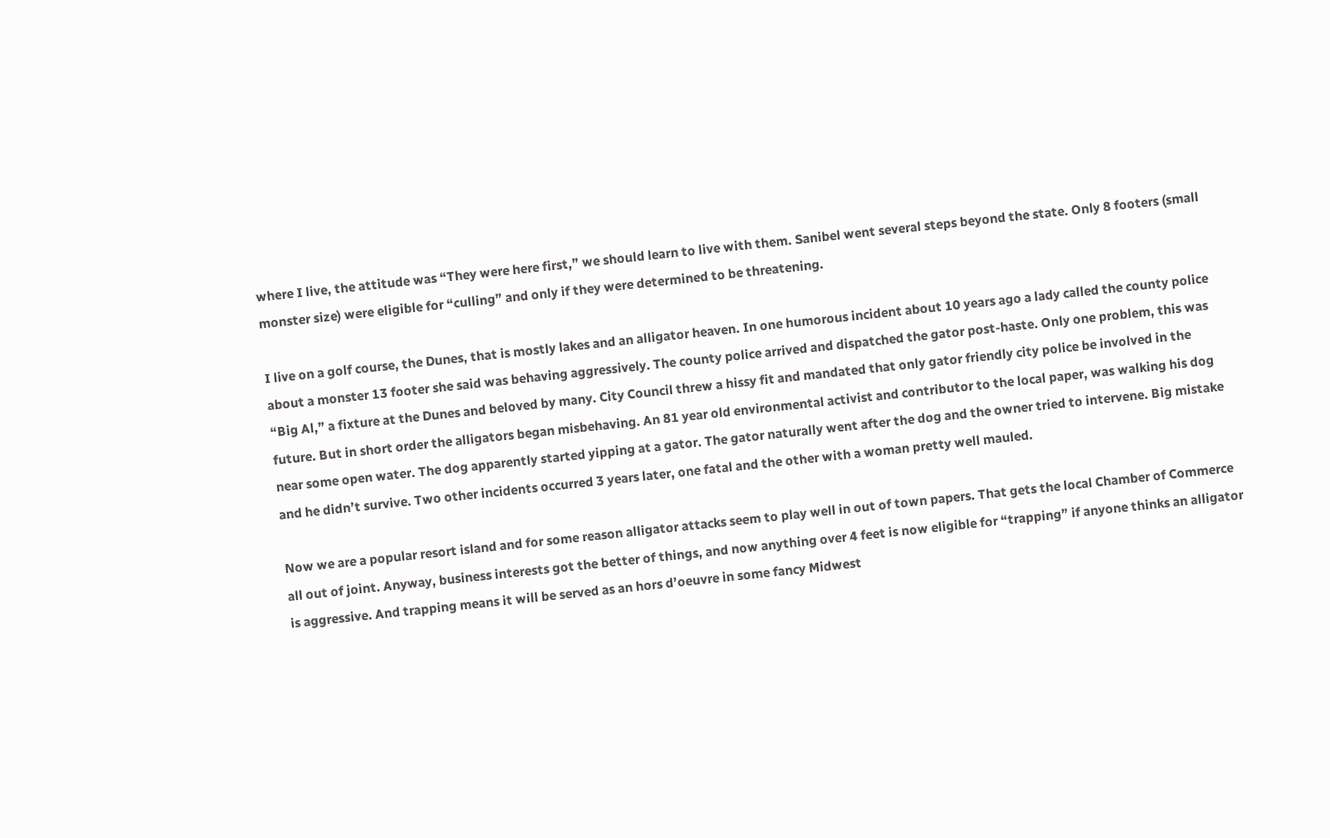where I live, the attitude was “They were here first,” we should learn to live with them. Sanibel went several steps beyond the state. Only 8 footers (small monster size) were eligible for “culling” and only if they were determined to be threatening.

I live on a golf course, the Dunes, that is mostly lakes and an alligator heaven. In one humorous incident about 10 years ago a lady called the county police about a monster 13 footer she said was behaving aggressively. The county police arrived and dispatched the gator post-haste. Only one problem, this was “Big Al,” a fixture at the Dunes and beloved by many. City Council threw a hissy fit and mandated that only gator friendly city police be involved in the future. But in short order the alligators began misbehaving. An 81 year old environmental activist and contributor to the local paper, was walking his dog near some open water. The dog apparently started yipping at a gator. The gator naturally went after the dog and the owner tried to intervene. Big mistake and he didn’t survive. Two other incidents occurred 3 years later, one fatal and the other with a woman pretty well mauled.

Now we are a popular resort island and for some reason alligator attacks seem to play well in out of town papers. That gets the local Chamber of Commerce all out of joint. Anyway, business interests got the better of things, and now anything over 4 feet is now eligible for “trapping” if anyone thinks an alligator is aggressive. And trapping means it will be served as an hors d’oeuvre in some fancy Midwest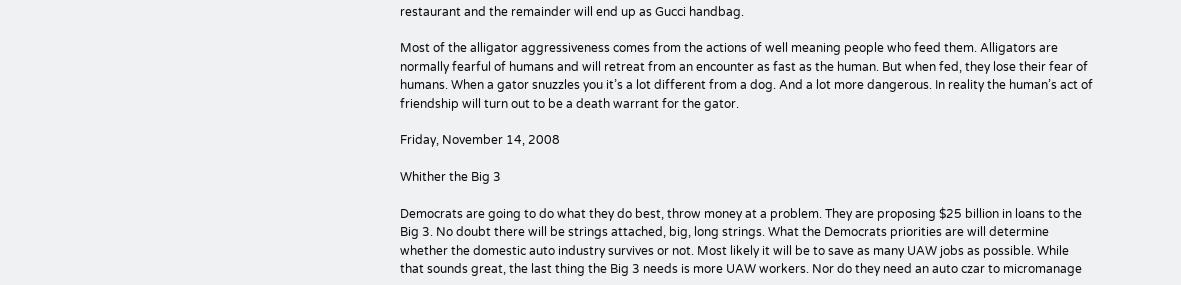restaurant and the remainder will end up as Gucci handbag.

Most of the alligator aggressiveness comes from the actions of well meaning people who feed them. Alligators are normally fearful of humans and will retreat from an encounter as fast as the human. But when fed, they lose their fear of humans. When a gator snuzzles you it’s a lot different from a dog. And a lot more dangerous. In reality the human’s act of friendship will turn out to be a death warrant for the gator.

Friday, November 14, 2008

Whither the Big 3

Democrats are going to do what they do best, throw money at a problem. They are proposing $25 billion in loans to the Big 3. No doubt there will be strings attached, big, long strings. What the Democrats priorities are will determine whether the domestic auto industry survives or not. Most likely it will be to save as many UAW jobs as possible. While that sounds great, the last thing the Big 3 needs is more UAW workers. Nor do they need an auto czar to micromanage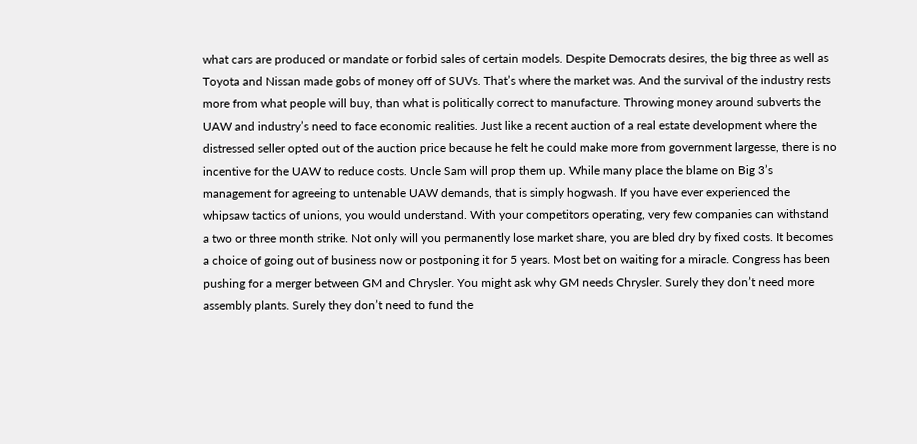what cars are produced or mandate or forbid sales of certain models. Despite Democrats desires, the big three as well as Toyota and Nissan made gobs of money off of SUVs. That’s where the market was. And the survival of the industry rests more from what people will buy, than what is politically correct to manufacture. Throwing money around subverts the UAW and industry’s need to face economic realities. Just like a recent auction of a real estate development where the distressed seller opted out of the auction price because he felt he could make more from government largesse, there is no incentive for the UAW to reduce costs. Uncle Sam will prop them up. While many place the blame on Big 3’s management for agreeing to untenable UAW demands, that is simply hogwash. If you have ever experienced the whipsaw tactics of unions, you would understand. With your competitors operating, very few companies can withstand a two or three month strike. Not only will you permanently lose market share, you are bled dry by fixed costs. It becomes a choice of going out of business now or postponing it for 5 years. Most bet on waiting for a miracle. Congress has been pushing for a merger between GM and Chrysler. You might ask why GM needs Chrysler. Surely they don’t need more assembly plants. Surely they don’t need to fund the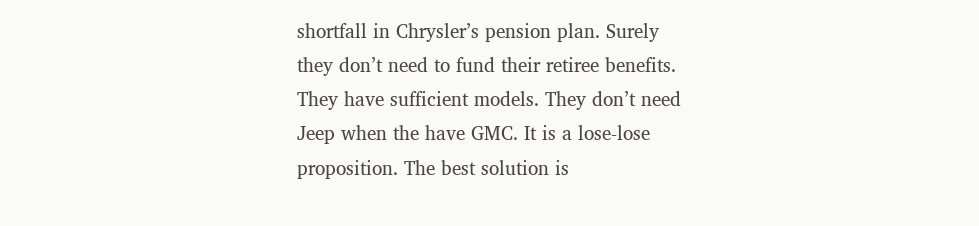shortfall in Chrysler’s pension plan. Surely they don’t need to fund their retiree benefits. They have sufficient models. They don’t need Jeep when the have GMC. It is a lose-lose proposition. The best solution is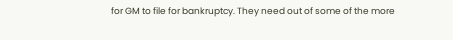for GM to file for bankruptcy. They need out of some of the more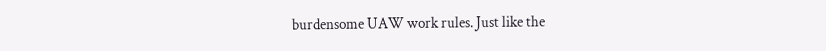burdensome UAW work rules. Just like the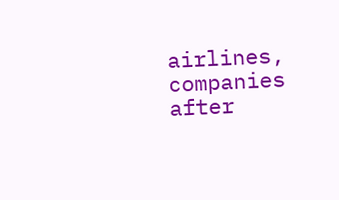airlines, companies after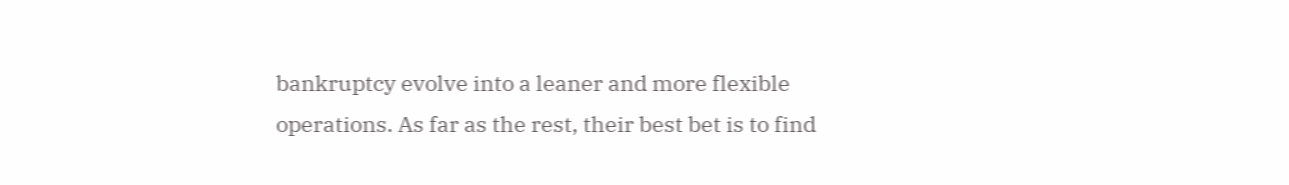bankruptcy evolve into a leaner and more flexible operations. As far as the rest, their best bet is to find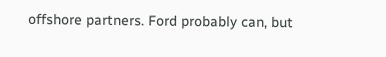offshore partners. Ford probably can, but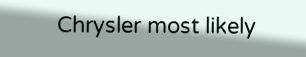Chrysler most likely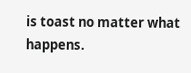is toast no matter what happens.